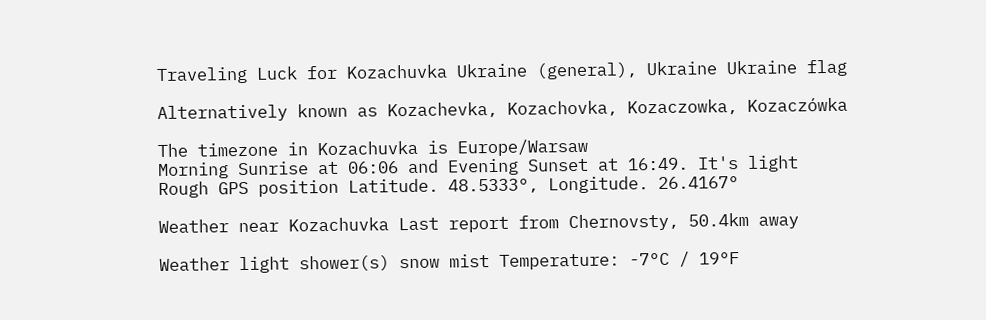Traveling Luck for Kozachuvka Ukraine (general), Ukraine Ukraine flag

Alternatively known as Kozachevka, Kozachovka, Kozaczowka, Kozaczówka

The timezone in Kozachuvka is Europe/Warsaw
Morning Sunrise at 06:06 and Evening Sunset at 16:49. It's light
Rough GPS position Latitude. 48.5333°, Longitude. 26.4167°

Weather near Kozachuvka Last report from Chernovsty, 50.4km away

Weather light shower(s) snow mist Temperature: -7°C / 19°F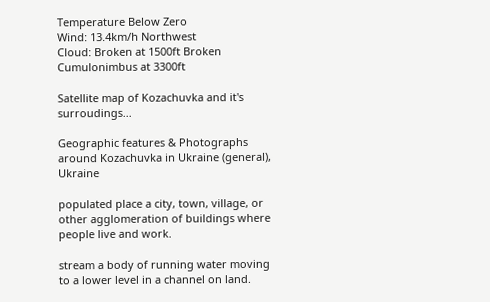Temperature Below Zero
Wind: 13.4km/h Northwest
Cloud: Broken at 1500ft Broken Cumulonimbus at 3300ft

Satellite map of Kozachuvka and it's surroudings...

Geographic features & Photographs around Kozachuvka in Ukraine (general), Ukraine

populated place a city, town, village, or other agglomeration of buildings where people live and work.

stream a body of running water moving to a lower level in a channel on land.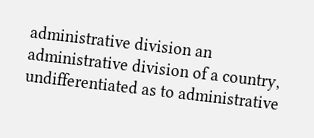administrative division an administrative division of a country, undifferentiated as to administrative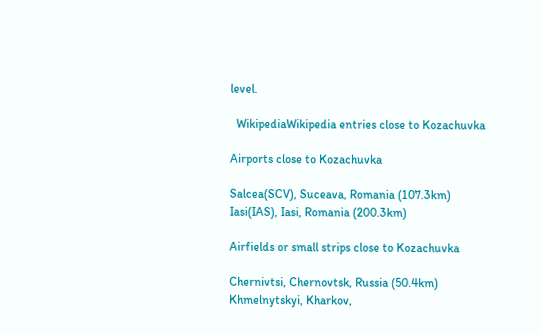level.

  WikipediaWikipedia entries close to Kozachuvka

Airports close to Kozachuvka

Salcea(SCV), Suceava, Romania (107.3km)
Iasi(IAS), Iasi, Romania (200.3km)

Airfields or small strips close to Kozachuvka

Chernivtsi, Chernovtsk, Russia (50.4km)
Khmelnytskyi, Kharkov,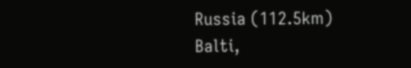Russia (112.5km)
Balti,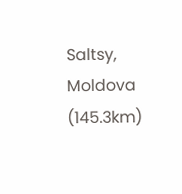Saltsy, Moldova (145.3km)